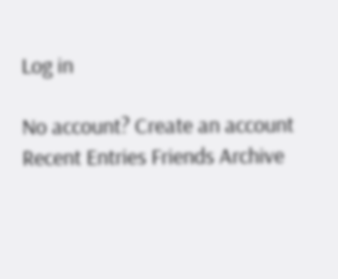Log in

No account? Create an account
Recent Entries Friends Archive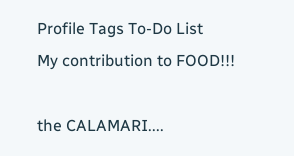Profile Tags To-Do List
My contribution to FOOD!!!

the CALAMARI....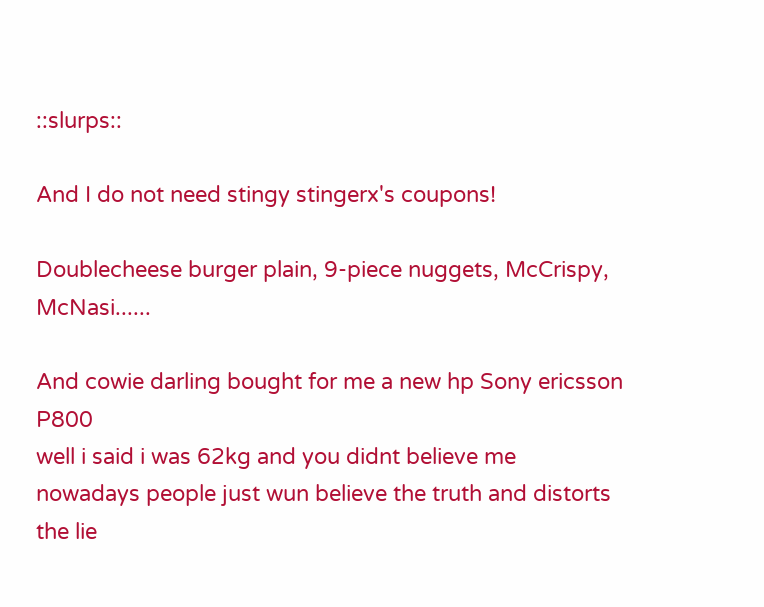::slurps::

And I do not need stingy stingerx's coupons!

Doublecheese burger plain, 9-piece nuggets, McCrispy, McNasi......

And cowie darling bought for me a new hp Sony ericsson P800
well i said i was 62kg and you didnt believe me
nowadays people just wun believe the truth and distorts the lie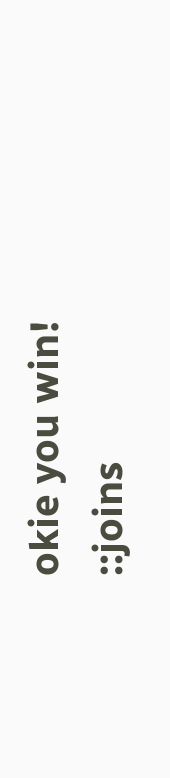okie you win!
::joins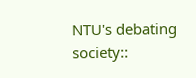NTU's debating society::